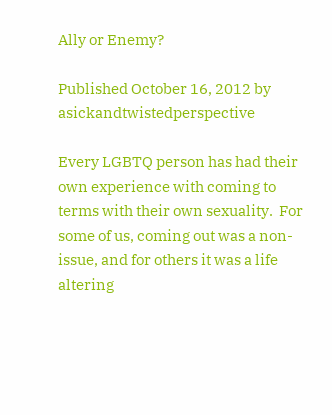Ally or Enemy?

Published October 16, 2012 by asickandtwistedperspective

Every LGBTQ person has had their own experience with coming to terms with their own sexuality.  For some of us, coming out was a non-issue, and for others it was a life altering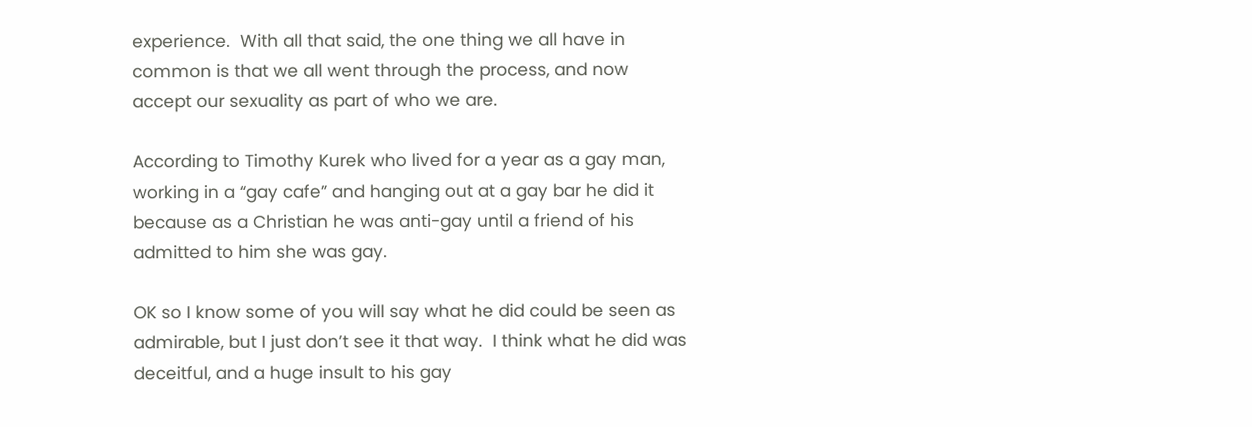experience.  With all that said, the one thing we all have in common is that we all went through the process, and now accept our sexuality as part of who we are.

According to Timothy Kurek who lived for a year as a gay man, working in a “gay cafe” and hanging out at a gay bar he did it because as a Christian he was anti-gay until a friend of his admitted to him she was gay.

OK so I know some of you will say what he did could be seen as admirable, but I just don’t see it that way.  I think what he did was deceitful, and a huge insult to his gay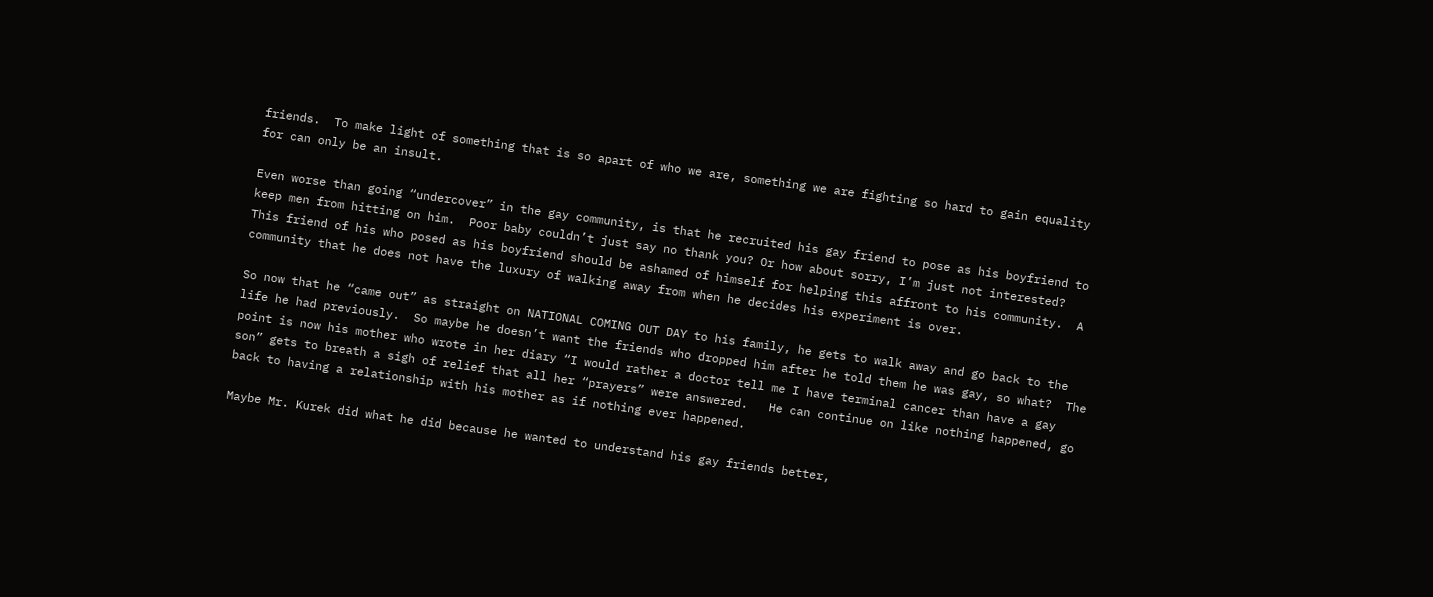friends.  To make light of something that is so apart of who we are, something we are fighting so hard to gain equality for can only be an insult.

Even worse than going “undercover” in the gay community, is that he recruited his gay friend to pose as his boyfriend to keep men from hitting on him.  Poor baby couldn’t just say no thank you? Or how about sorry, I’m just not interested?  This friend of his who posed as his boyfriend should be ashamed of himself for helping this affront to his community.  A community that he does not have the luxury of walking away from when he decides his experiment is over.

So now that he “came out” as straight on NATIONAL COMING OUT DAY to his family, he gets to walk away and go back to the life he had previously.  So maybe he doesn’t want the friends who dropped him after he told them he was gay, so what?  The point is now his mother who wrote in her diary “I would rather a doctor tell me I have terminal cancer than have a gay son” gets to breath a sigh of relief that all her “prayers” were answered.   He can continue on like nothing happened, go back to having a relationship with his mother as if nothing ever happened.

Maybe Mr. Kurek did what he did because he wanted to understand his gay friends better,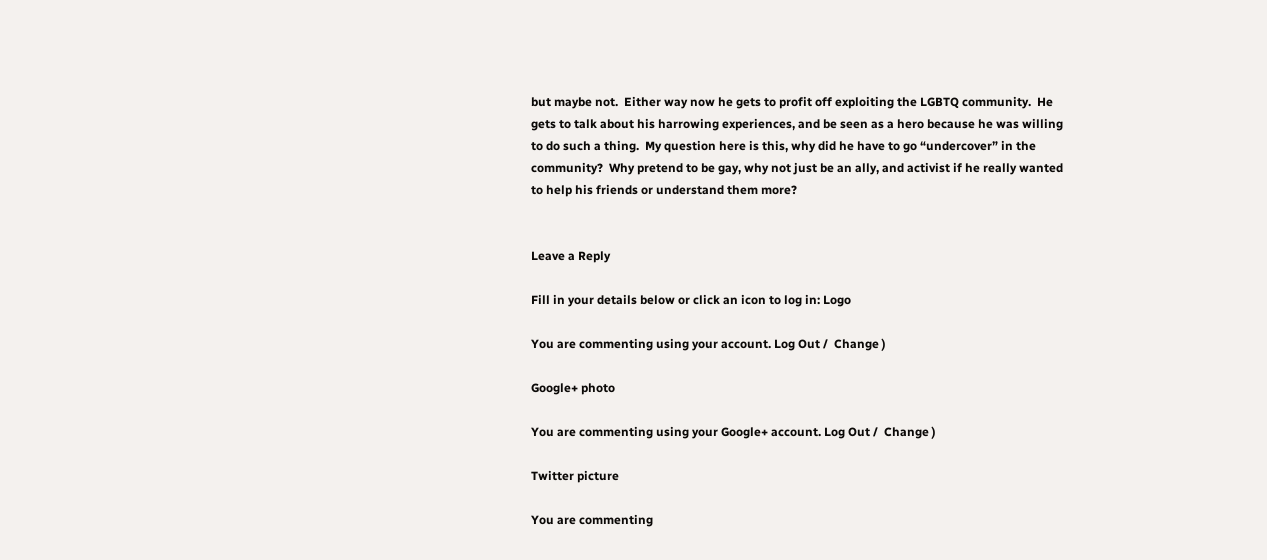but maybe not.  Either way now he gets to profit off exploiting the LGBTQ community.  He gets to talk about his harrowing experiences, and be seen as a hero because he was willing to do such a thing.  My question here is this, why did he have to go “undercover” in the community?  Why pretend to be gay, why not just be an ally, and activist if he really wanted to help his friends or understand them more?


Leave a Reply

Fill in your details below or click an icon to log in: Logo

You are commenting using your account. Log Out /  Change )

Google+ photo

You are commenting using your Google+ account. Log Out /  Change )

Twitter picture

You are commenting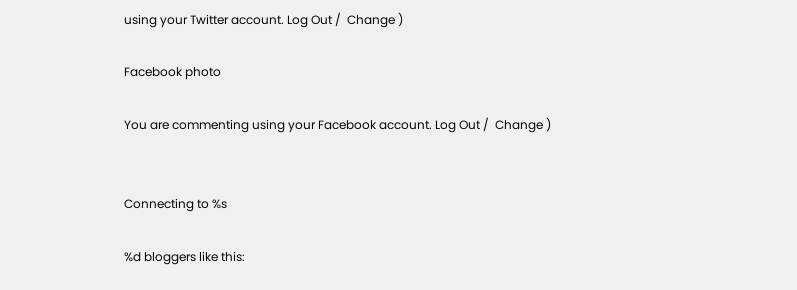using your Twitter account. Log Out /  Change )

Facebook photo

You are commenting using your Facebook account. Log Out /  Change )


Connecting to %s

%d bloggers like this: